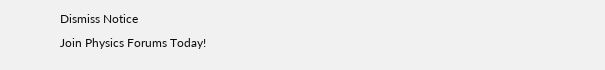Dismiss Notice
Join Physics Forums Today!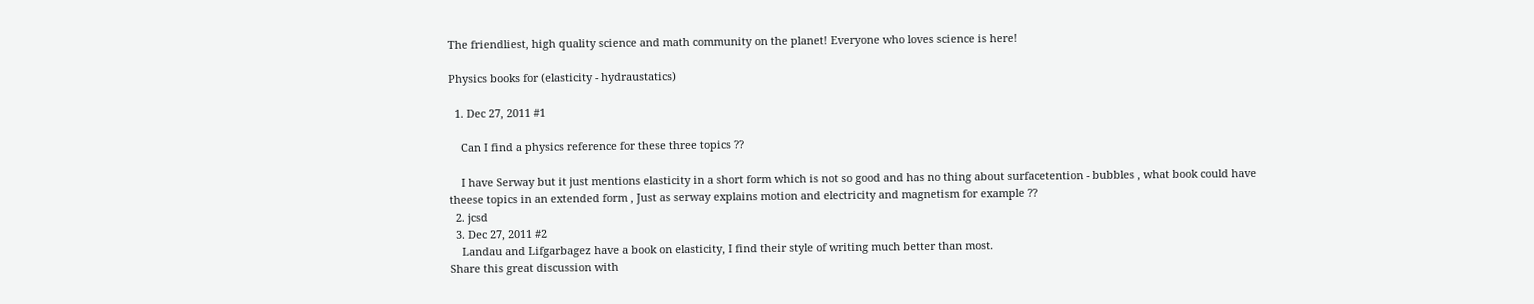The friendliest, high quality science and math community on the planet! Everyone who loves science is here!

Physics books for (elasticity - hydraustatics)

  1. Dec 27, 2011 #1

    Can I find a physics reference for these three topics ??

    I have Serway but it just mentions elasticity in a short form which is not so good and has no thing about surfacetention - bubbles , what book could have theese topics in an extended form , Just as serway explains motion and electricity and magnetism for example ??
  2. jcsd
  3. Dec 27, 2011 #2
    Landau and Lifgarbagez have a book on elasticity, I find their style of writing much better than most.
Share this great discussion with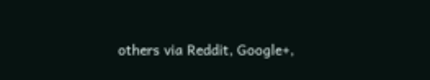others via Reddit, Google+,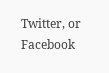Twitter, or Facebook